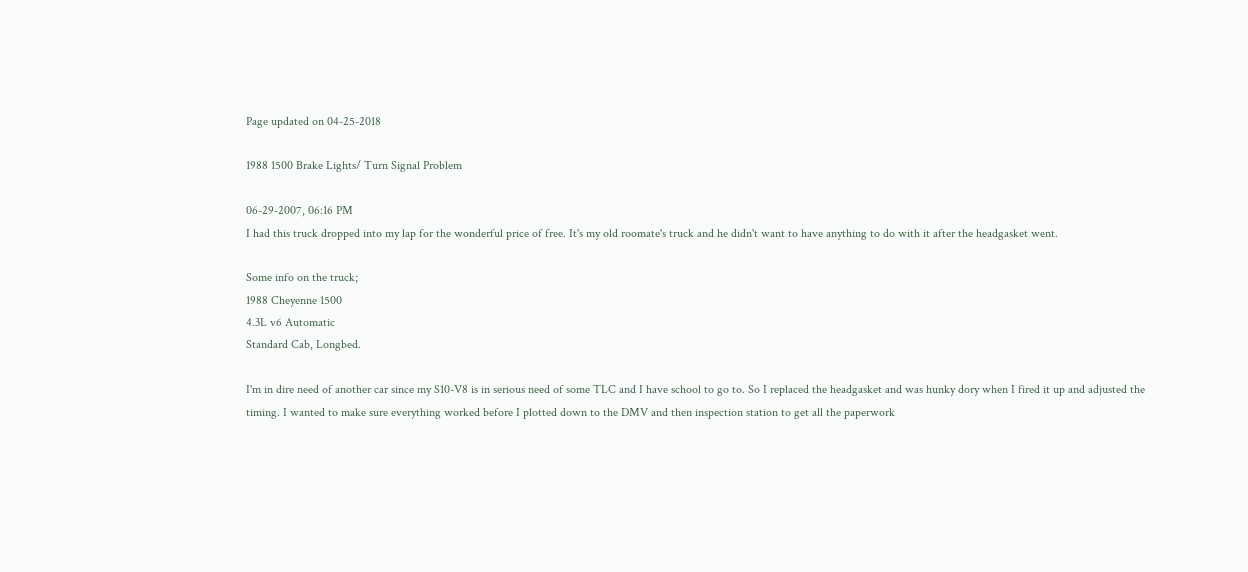Page updated on 04-25-2018

1988 1500 Brake Lights/ Turn Signal Problem

06-29-2007, 06:16 PM
I had this truck dropped into my lap for the wonderful price of free. It's my old roomate's truck and he didn't want to have anything to do with it after the headgasket went.

Some info on the truck;
1988 Cheyenne 1500
4.3L v6 Automatic
Standard Cab, Longbed.

I'm in dire need of another car since my S10-V8 is in serious need of some TLC and I have school to go to. So I replaced the headgasket and was hunky dory when I fired it up and adjusted the timing. I wanted to make sure everything worked before I plotted down to the DMV and then inspection station to get all the paperwork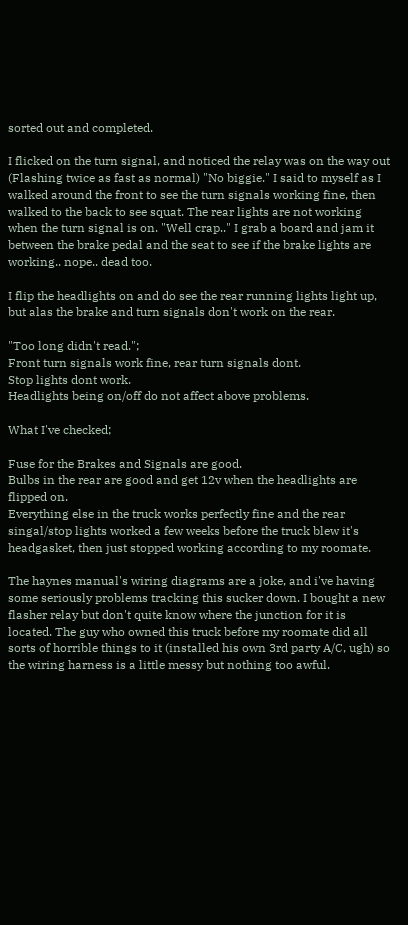sorted out and completed.

I flicked on the turn signal, and noticed the relay was on the way out (Flashing twice as fast as normal) "No biggie." I said to myself as I walked around the front to see the turn signals working fine, then walked to the back to see squat. The rear lights are not working when the turn signal is on. "Well crap.." I grab a board and jam it between the brake pedal and the seat to see if the brake lights are working.. nope.. dead too.

I flip the headlights on and do see the rear running lights light up, but alas the brake and turn signals don't work on the rear.

"Too long didn't read.";
Front turn signals work fine, rear turn signals dont.
Stop lights dont work.
Headlights being on/off do not affect above problems.

What I've checked;

Fuse for the Brakes and Signals are good.
Bulbs in the rear are good and get 12v when the headlights are flipped on.
Everything else in the truck works perfectly fine and the rear singal/stop lights worked a few weeks before the truck blew it's headgasket, then just stopped working according to my roomate.

The haynes manual's wiring diagrams are a joke, and i've having some seriously problems tracking this sucker down. I bought a new flasher relay but don't quite know where the junction for it is located. The guy who owned this truck before my roomate did all sorts of horrible things to it (installed his own 3rd party A/C, ugh) so the wiring harness is a little messy but nothing too awful.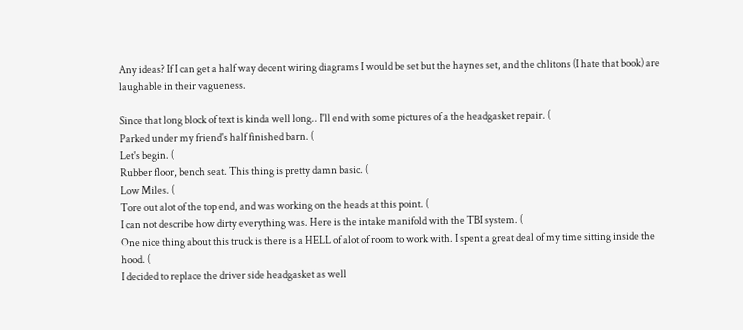Any ideas? If I can get a half way decent wiring diagrams I would be set but the haynes set, and the chlitons (I hate that book) are laughable in their vagueness.

Since that long block of text is kinda well long.. I'll end with some pictures of a the headgasket repair. (
Parked under my friend's half finished barn. (
Let's begin. (
Rubber floor, bench seat. This thing is pretty damn basic. (
Low Miles. (
Tore out alot of the top end, and was working on the heads at this point. (
I can not describe how dirty everything was. Here is the intake manifold with the TBI system. (
One nice thing about this truck is there is a HELL of alot of room to work with. I spent a great deal of my time sitting inside the hood. (
I decided to replace the driver side headgasket as well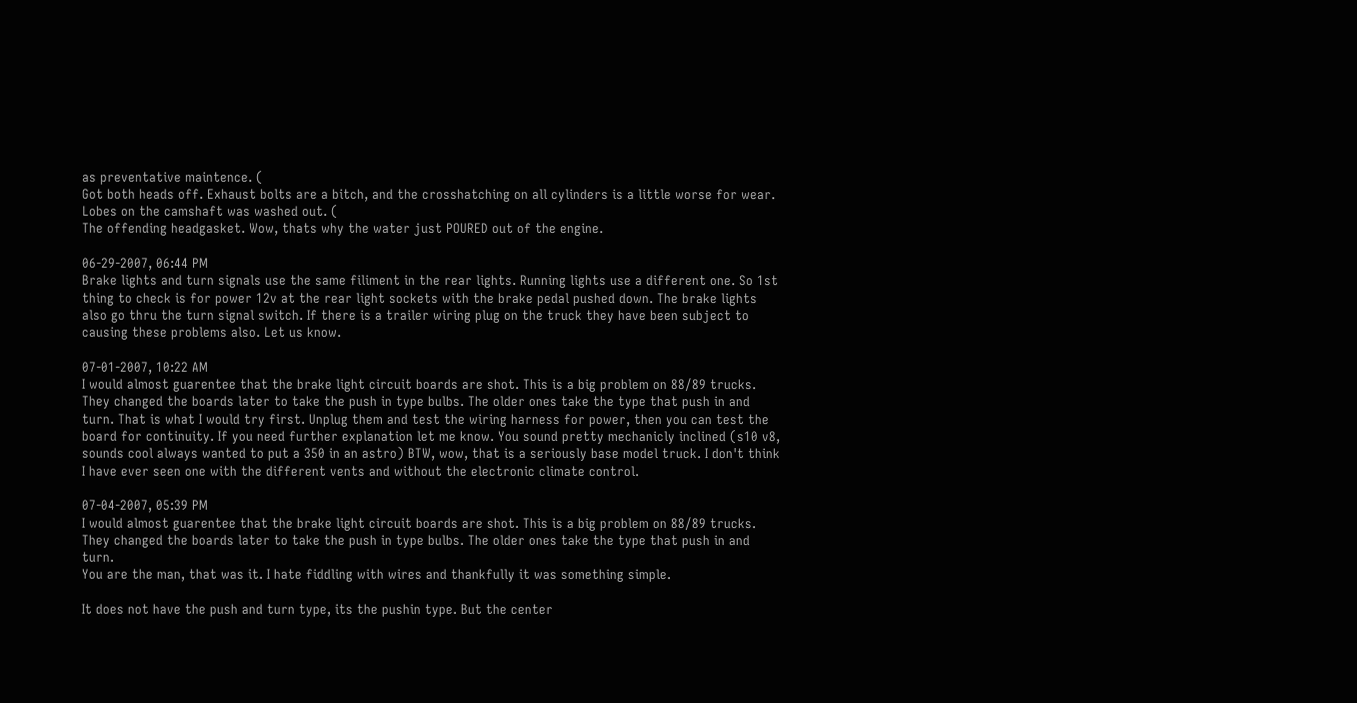as preventative maintence. (
Got both heads off. Exhaust bolts are a bitch, and the crosshatching on all cylinders is a little worse for wear. Lobes on the camshaft was washed out. (
The offending headgasket. Wow, thats why the water just POURED out of the engine.

06-29-2007, 06:44 PM
Brake lights and turn signals use the same filiment in the rear lights. Running lights use a different one. So 1st thing to check is for power 12v at the rear light sockets with the brake pedal pushed down. The brake lights also go thru the turn signal switch. If there is a trailer wiring plug on the truck they have been subject to causing these problems also. Let us know.

07-01-2007, 10:22 AM
I would almost guarentee that the brake light circuit boards are shot. This is a big problem on 88/89 trucks. They changed the boards later to take the push in type bulbs. The older ones take the type that push in and turn. That is what I would try first. Unplug them and test the wiring harness for power, then you can test the board for continuity. If you need further explanation let me know. You sound pretty mechanicly inclined (s10 v8, sounds cool always wanted to put a 350 in an astro) BTW, wow, that is a seriously base model truck. I don't think I have ever seen one with the different vents and without the electronic climate control.

07-04-2007, 05:39 PM
I would almost guarentee that the brake light circuit boards are shot. This is a big problem on 88/89 trucks. They changed the boards later to take the push in type bulbs. The older ones take the type that push in and turn.
You are the man, that was it. I hate fiddling with wires and thankfully it was something simple.

It does not have the push and turn type, its the pushin type. But the center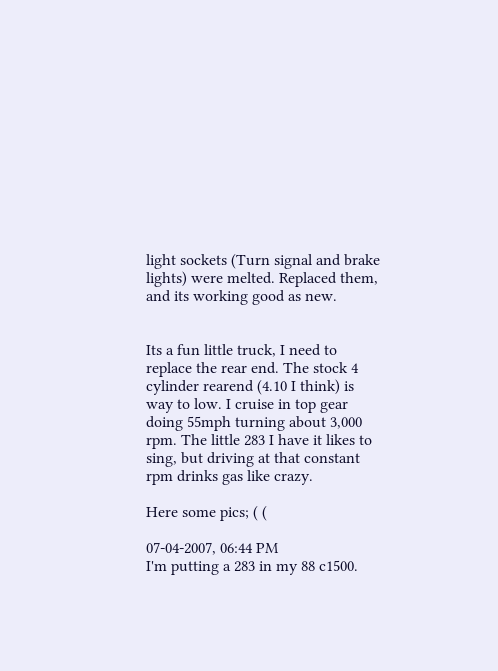light sockets (Turn signal and brake lights) were melted. Replaced them, and its working good as new.


Its a fun little truck, I need to replace the rear end. The stock 4 cylinder rearend (4.10 I think) is way to low. I cruise in top gear doing 55mph turning about 3,000 rpm. The little 283 I have it likes to sing, but driving at that constant rpm drinks gas like crazy.

Here some pics; ( (

07-04-2007, 06:44 PM
I'm putting a 283 in my 88 c1500.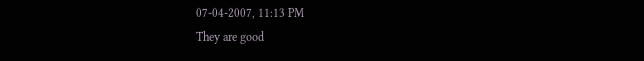07-04-2007, 11:13 PM
They are good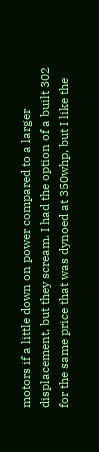motors if a little down on power compared to a larger displacement, but they scream. I had the option of a built 302 for the same price that was dynoed at 350whp, but I like the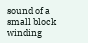sound of a small block winding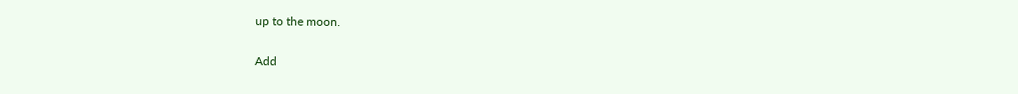up to the moon.

Add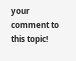your comment to this topic!